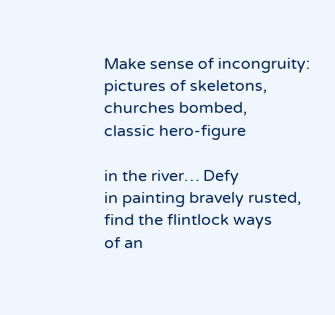Make sense of incongruity:
pictures of skeletons,
churches bombed,
classic hero-figure

in the river… Defy
in painting bravely rusted,
find the flintlock ways
of an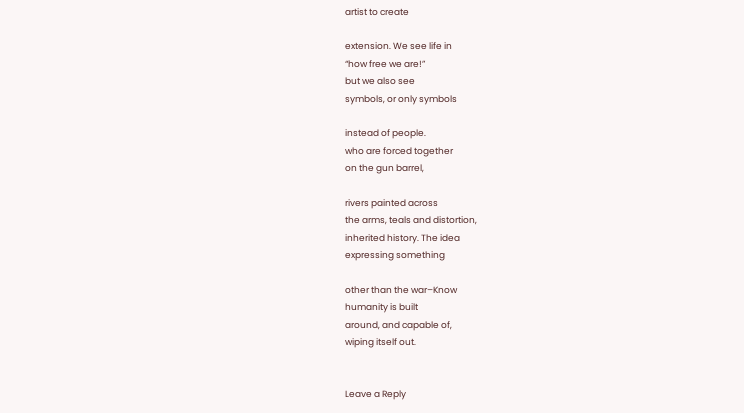artist to create

extension. We see life in
“how free we are!”
but we also see
symbols, or only symbols

instead of people.
who are forced together
on the gun barrel,

rivers painted across
the arms, teals and distortion,
inherited history. The idea
expressing something

other than the war–Know
humanity is built
around, and capable of,
wiping itself out.


Leave a Reply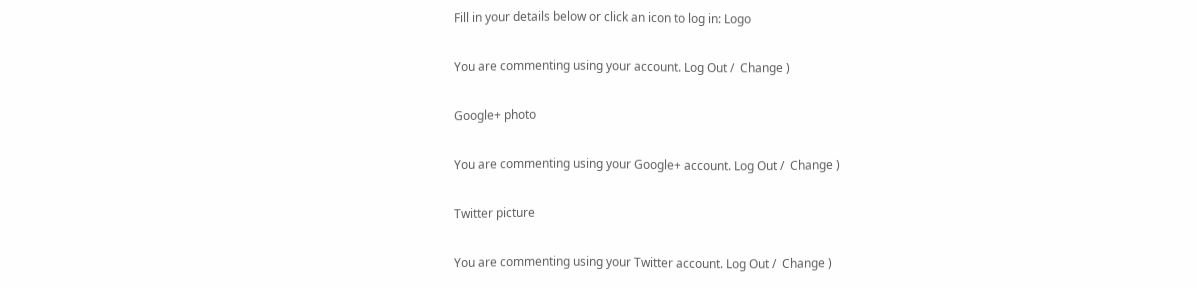Fill in your details below or click an icon to log in: Logo

You are commenting using your account. Log Out /  Change )

Google+ photo

You are commenting using your Google+ account. Log Out /  Change )

Twitter picture

You are commenting using your Twitter account. Log Out /  Change )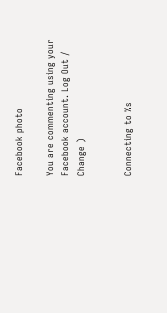Facebook photo

You are commenting using your Facebook account. Log Out /  Change )


Connecting to %s